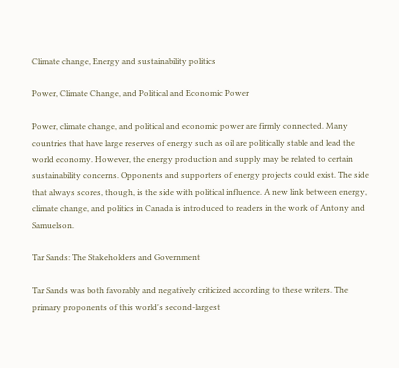Climate change, Energy and sustainability politics

Power, Climate Change, and Political and Economic Power

Power, climate change, and political and economic power are firmly connected. Many countries that have large reserves of energy such as oil are politically stable and lead the world economy. However, the energy production and supply may be related to certain sustainability concerns. Opponents and supporters of energy projects could exist. The side that always scores, though, is the side with political influence. A new link between energy, climate change, and politics in Canada is introduced to readers in the work of Antony and Samuelson.

Tar Sands: The Stakeholders and Government

Tar Sands was both favorably and negatively criticized according to these writers. The primary proponents of this world's second-largest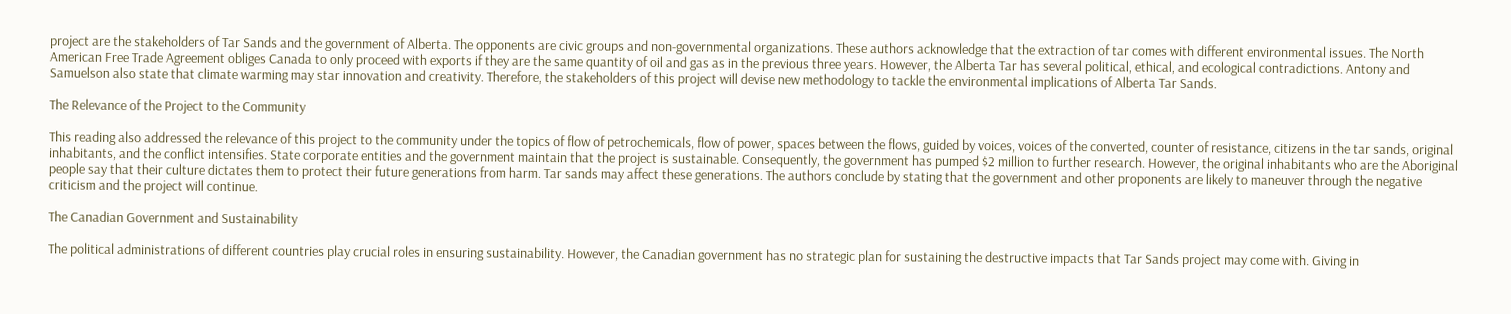project are the stakeholders of Tar Sands and the government of Alberta. The opponents are civic groups and non-governmental organizations. These authors acknowledge that the extraction of tar comes with different environmental issues. The North American Free Trade Agreement obliges Canada to only proceed with exports if they are the same quantity of oil and gas as in the previous three years. However, the Alberta Tar has several political, ethical, and ecological contradictions. Antony and Samuelson also state that climate warming may star innovation and creativity. Therefore, the stakeholders of this project will devise new methodology to tackle the environmental implications of Alberta Tar Sands.

The Relevance of the Project to the Community

This reading also addressed the relevance of this project to the community under the topics of flow of petrochemicals, flow of power, spaces between the flows, guided by voices, voices of the converted, counter of resistance, citizens in the tar sands, original inhabitants, and the conflict intensifies. State corporate entities and the government maintain that the project is sustainable. Consequently, the government has pumped $2 million to further research. However, the original inhabitants who are the Aboriginal people say that their culture dictates them to protect their future generations from harm. Tar sands may affect these generations. The authors conclude by stating that the government and other proponents are likely to maneuver through the negative criticism and the project will continue.

The Canadian Government and Sustainability

The political administrations of different countries play crucial roles in ensuring sustainability. However, the Canadian government has no strategic plan for sustaining the destructive impacts that Tar Sands project may come with. Giving in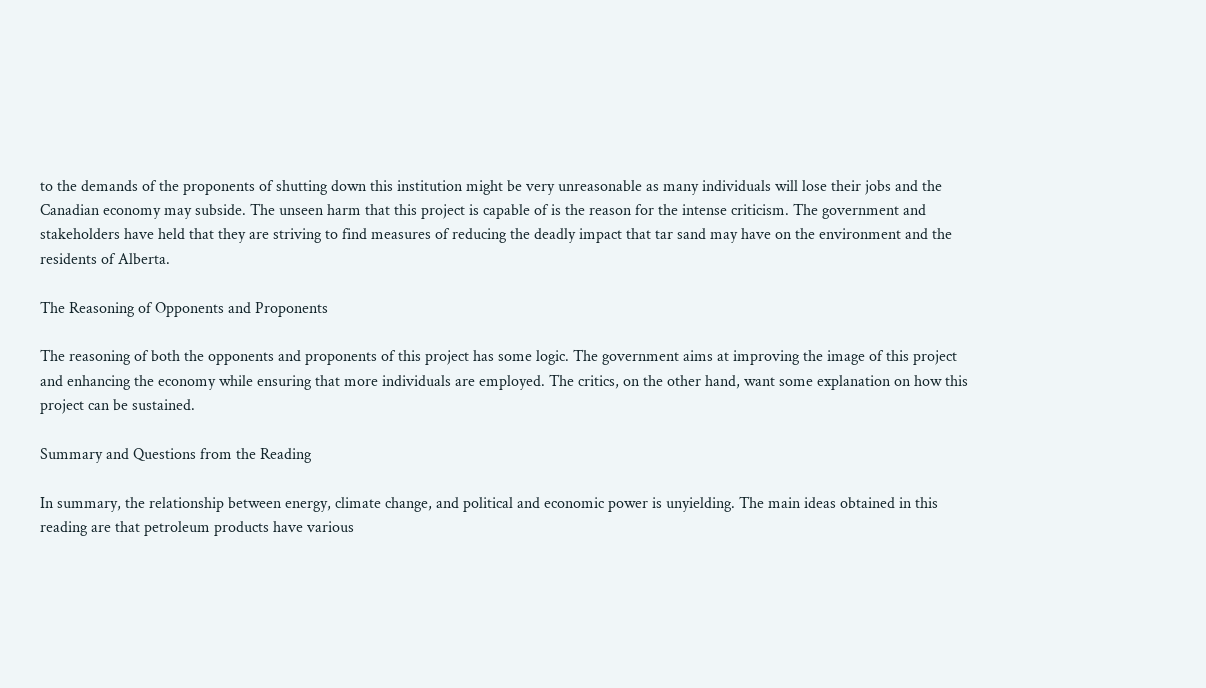to the demands of the proponents of shutting down this institution might be very unreasonable as many individuals will lose their jobs and the Canadian economy may subside. The unseen harm that this project is capable of is the reason for the intense criticism. The government and stakeholders have held that they are striving to find measures of reducing the deadly impact that tar sand may have on the environment and the residents of Alberta.

The Reasoning of Opponents and Proponents

The reasoning of both the opponents and proponents of this project has some logic. The government aims at improving the image of this project and enhancing the economy while ensuring that more individuals are employed. The critics, on the other hand, want some explanation on how this project can be sustained.

Summary and Questions from the Reading

In summary, the relationship between energy, climate change, and political and economic power is unyielding. The main ideas obtained in this reading are that petroleum products have various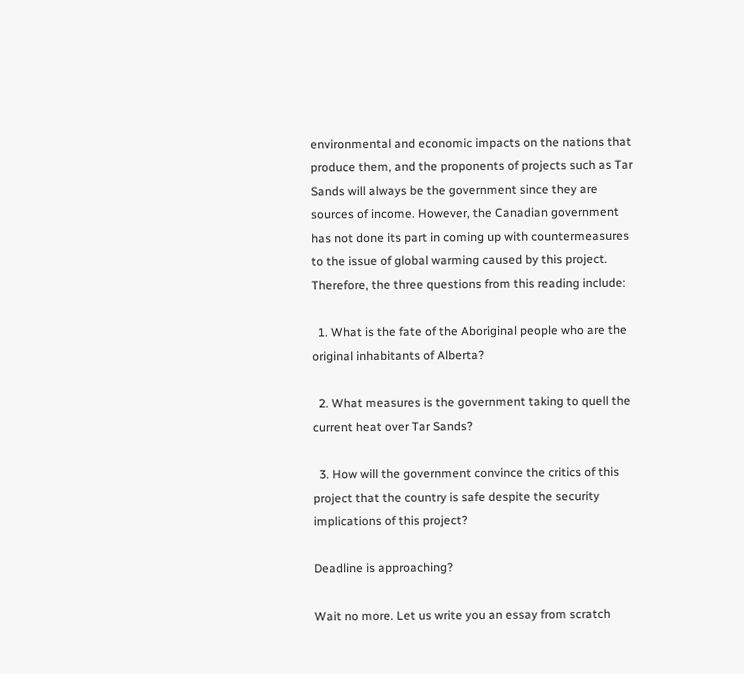environmental and economic impacts on the nations that produce them, and the proponents of projects such as Tar Sands will always be the government since they are sources of income. However, the Canadian government has not done its part in coming up with countermeasures to the issue of global warming caused by this project. Therefore, the three questions from this reading include:

  1. What is the fate of the Aboriginal people who are the original inhabitants of Alberta?

  2. What measures is the government taking to quell the current heat over Tar Sands?

  3. How will the government convince the critics of this project that the country is safe despite the security implications of this project?

Deadline is approaching?

Wait no more. Let us write you an essay from scratch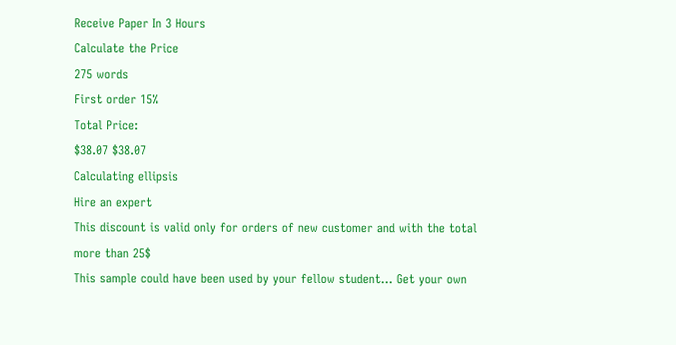Receive Paper In 3 Hours
Calculate the Price
275 words
First order 15%
Total Price:
$38.07 $38.07
Calculating ellipsis
Hire an expert
This discount is valid only for orders of new customer and with the total more than 25$
This sample could have been used by your fellow student... Get your own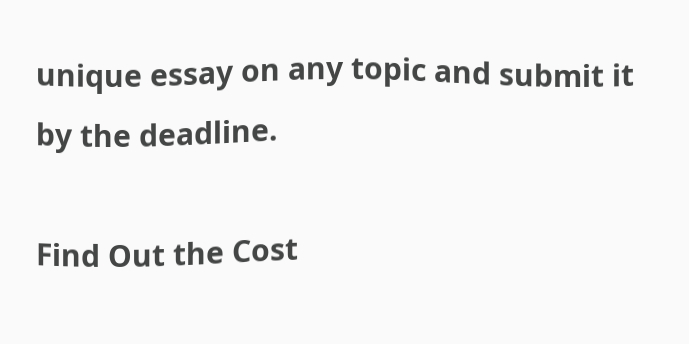unique essay on any topic and submit it by the deadline.

Find Out the Cost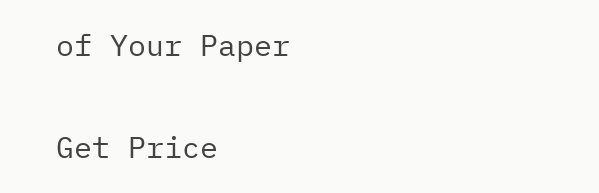of Your Paper

Get Price